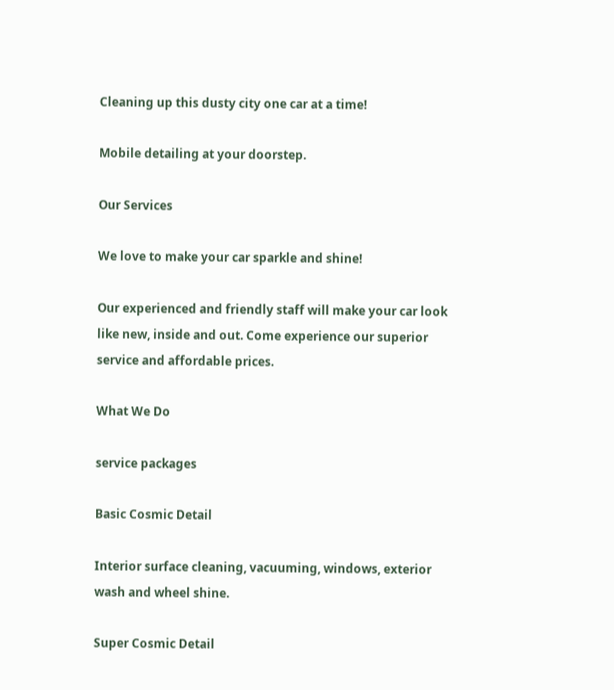Cleaning up this dusty city one car at a time!

Mobile detailing at your doorstep.

Our Services

We love to make your car sparkle and shine!

Our experienced and friendly staff will make your car look like new, inside and out. Come experience our superior service and affordable prices.

What We Do

service packages

Basic Cosmic Detail

Interior surface cleaning, vacuuming, windows, exterior wash and wheel shine.

Super Cosmic Detail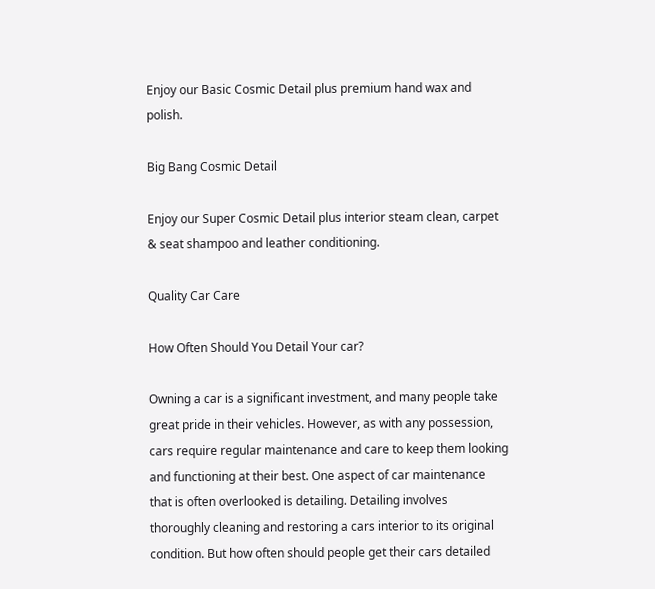Enjoy our Basic Cosmic Detail plus premium hand wax and polish.

Big Bang Cosmic Detail

Enjoy our Super Cosmic Detail plus interior steam clean, carpet & seat shampoo and leather conditioning.

Quality Car Care

How Often Should You Detail Your car?

Owning a car is a significant investment, and many people take great pride in their vehicles. However, as with any possession, cars require regular maintenance and care to keep them looking and functioning at their best. One aspect of car maintenance that is often overlooked is detailing. Detailing involves thoroughly cleaning and restoring a cars interior to its original condition. But how often should people get their cars detailed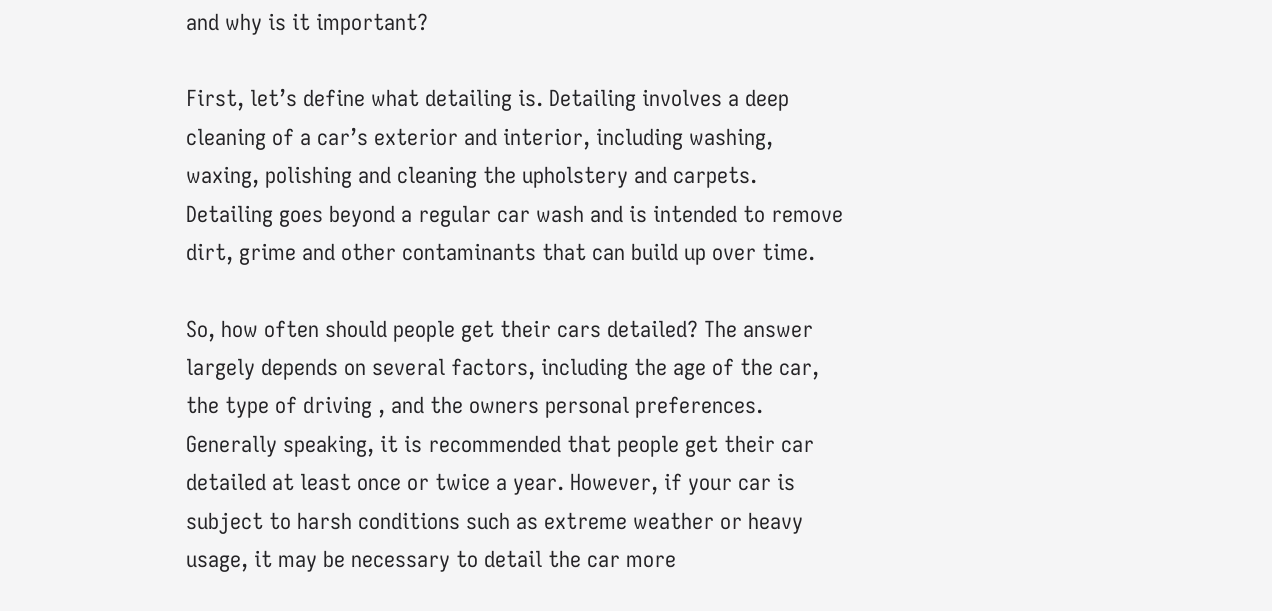and why is it important?

First, let’s define what detailing is. Detailing involves a deep cleaning of a car’s exterior and interior, including washing, waxing, polishing and cleaning the upholstery and carpets. Detailing goes beyond a regular car wash and is intended to remove dirt, grime and other contaminants that can build up over time.

So, how often should people get their cars detailed? The answer largely depends on several factors, including the age of the car, the type of driving , and the owners personal preferences. Generally speaking, it is recommended that people get their car detailed at least once or twice a year. However, if your car is subject to harsh conditions such as extreme weather or heavy usage, it may be necessary to detail the car more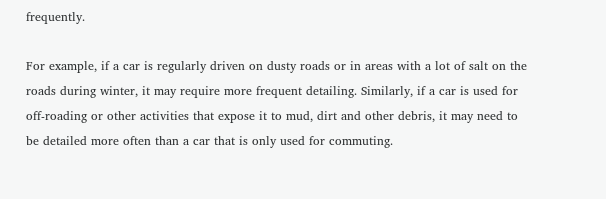frequently.

For example, if a car is regularly driven on dusty roads or in areas with a lot of salt on the roads during winter, it may require more frequent detailing. Similarly, if a car is used for off-roading or other activities that expose it to mud, dirt and other debris, it may need to be detailed more often than a car that is only used for commuting.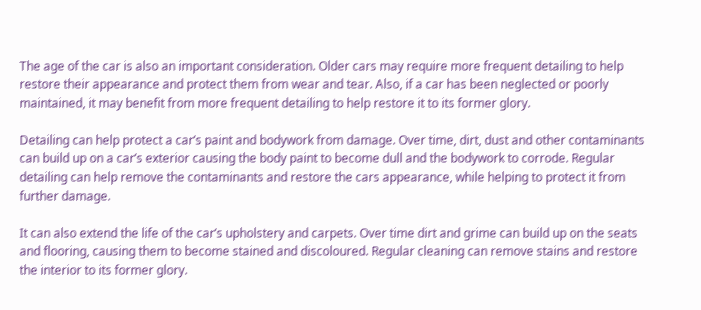The age of the car is also an important consideration. Older cars may require more frequent detailing to help restore their appearance and protect them from wear and tear. Also, if a car has been neglected or poorly maintained, it may benefit from more frequent detailing to help restore it to its former glory.

Detailing can help protect a car’s paint and bodywork from damage. Over time, dirt, dust and other contaminants can build up on a car’s exterior causing the body paint to become dull and the bodywork to corrode. Regular detailing can help remove the contaminants and restore the cars appearance, while helping to protect it from further damage.

It can also extend the life of the car’s upholstery and carpets. Over time dirt and grime can build up on the seats and flooring, causing them to become stained and discoloured. Regular cleaning can remove stains and restore the interior to its former glory.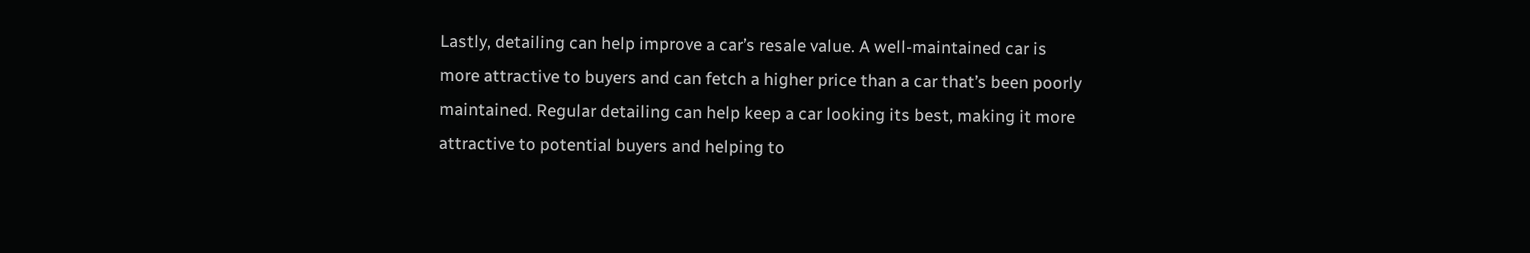Lastly, detailing can help improve a car’s resale value. A well-maintained car is more attractive to buyers and can fetch a higher price than a car that’s been poorly maintained. Regular detailing can help keep a car looking its best, making it more attractive to potential buyers and helping to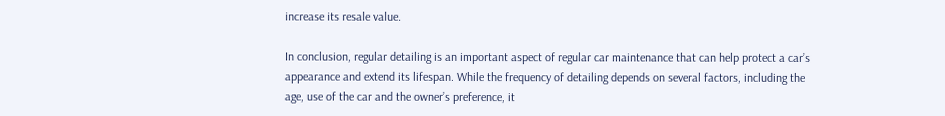increase its resale value.

In conclusion, regular detailing is an important aspect of regular car maintenance that can help protect a car’s appearance and extend its lifespan. While the frequency of detailing depends on several factors, including the age, use of the car and the owner’s preference, it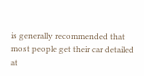is generally recommended that most people get their car detailed at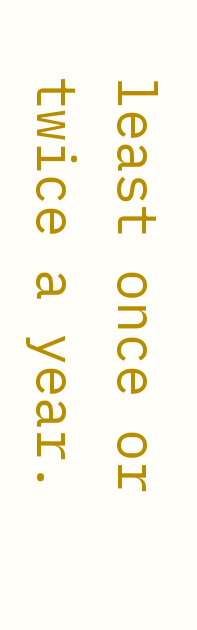least once or twice a year.